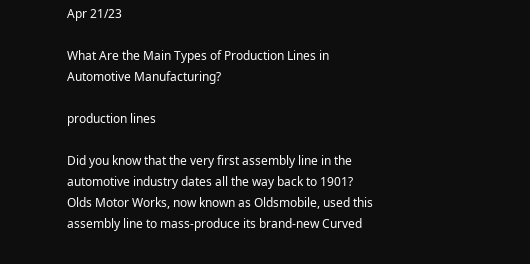Apr 21/23

What Are the Main Types of Production Lines in Automotive Manufacturing?

production lines

Did you know that the very first assembly line in the automotive industry dates all the way back to 1901? Olds Motor Works, now known as Oldsmobile, used this assembly line to mass-produce its brand-new Curved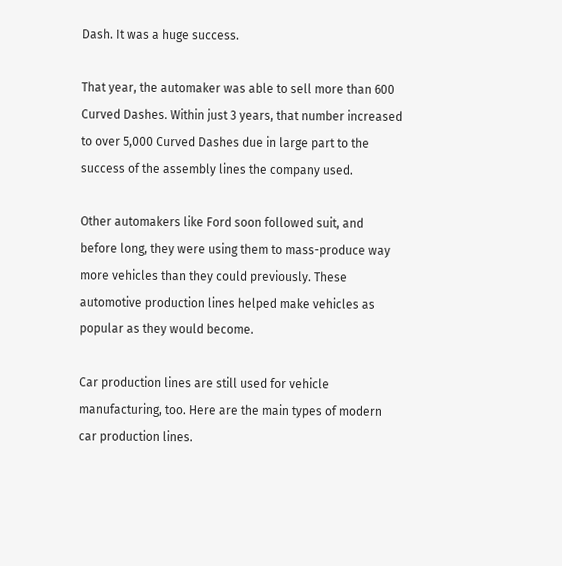Dash. It was a huge success.

That year, the automaker was able to sell more than 600 Curved Dashes. Within just 3 years, that number increased to over 5,000 Curved Dashes due in large part to the success of the assembly lines the company used.

Other automakers like Ford soon followed suit, and before long, they were using them to mass-produce way more vehicles than they could previously. These automotive production lines helped make vehicles as popular as they would become.

Car production lines are still used for vehicle manufacturing, too. Here are the main types of modern car production lines.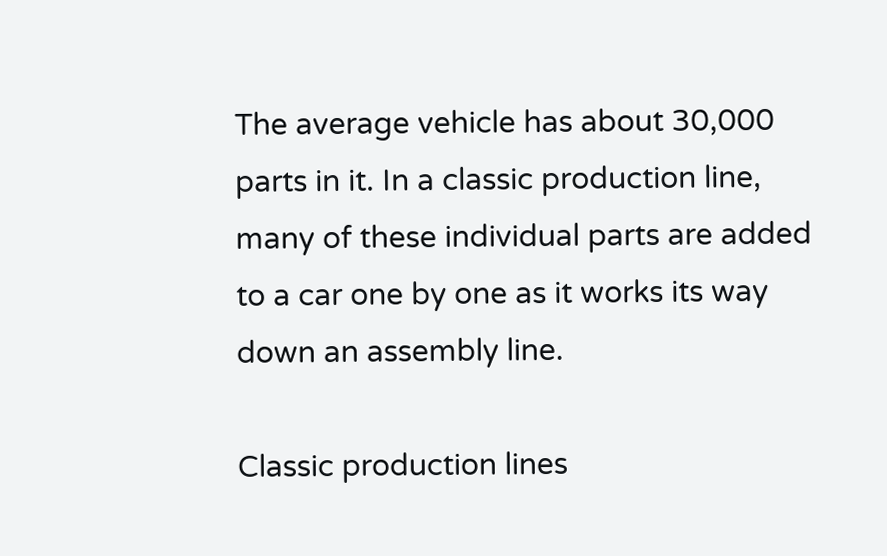The average vehicle has about 30,000 parts in it. In a classic production line, many of these individual parts are added to a car one by one as it works its way down an assembly line.

Classic production lines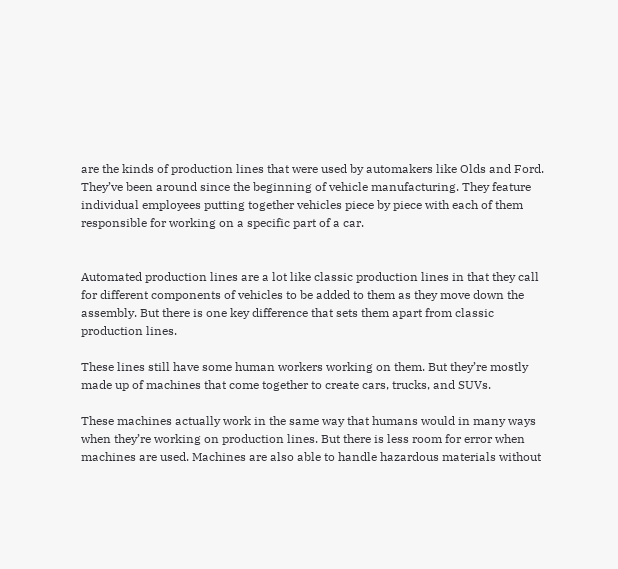are the kinds of production lines that were used by automakers like Olds and Ford. They’ve been around since the beginning of vehicle manufacturing. They feature individual employees putting together vehicles piece by piece with each of them responsible for working on a specific part of a car.


Automated production lines are a lot like classic production lines in that they call for different components of vehicles to be added to them as they move down the assembly. But there is one key difference that sets them apart from classic production lines.

These lines still have some human workers working on them. But they’re mostly made up of machines that come together to create cars, trucks, and SUVs.

These machines actually work in the same way that humans would in many ways when they’re working on production lines. But there is less room for error when machines are used. Machines are also able to handle hazardous materials without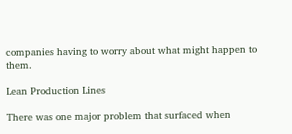companies having to worry about what might happen to them.

Lean Production Lines

There was one major problem that surfaced when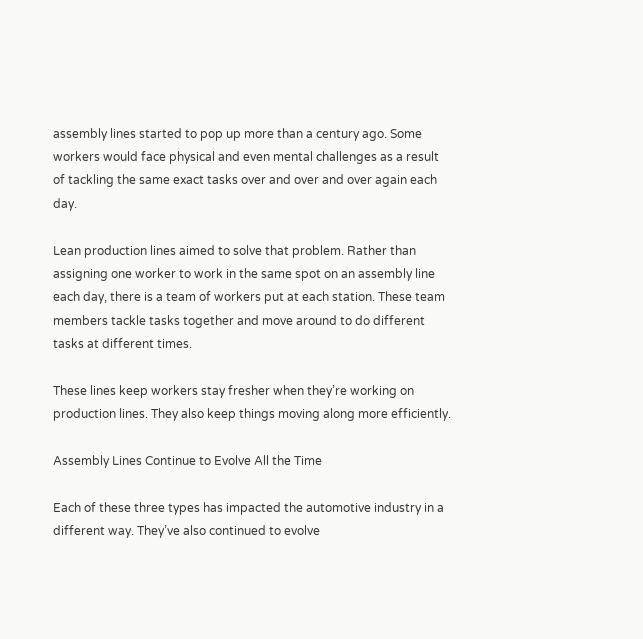assembly lines started to pop up more than a century ago. Some workers would face physical and even mental challenges as a result of tackling the same exact tasks over and over and over again each day.

Lean production lines aimed to solve that problem. Rather than assigning one worker to work in the same spot on an assembly line each day, there is a team of workers put at each station. These team members tackle tasks together and move around to do different tasks at different times.

These lines keep workers stay fresher when they’re working on production lines. They also keep things moving along more efficiently.

Assembly Lines Continue to Evolve All the Time

Each of these three types has impacted the automotive industry in a different way. They’ve also continued to evolve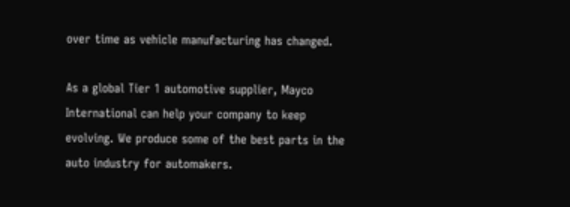over time as vehicle manufacturing has changed.

As a global Tier 1 automotive supplier, Mayco International can help your company to keep evolving. We produce some of the best parts in the auto industry for automakers.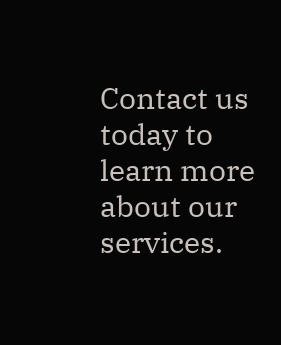Contact us today to learn more about our services.